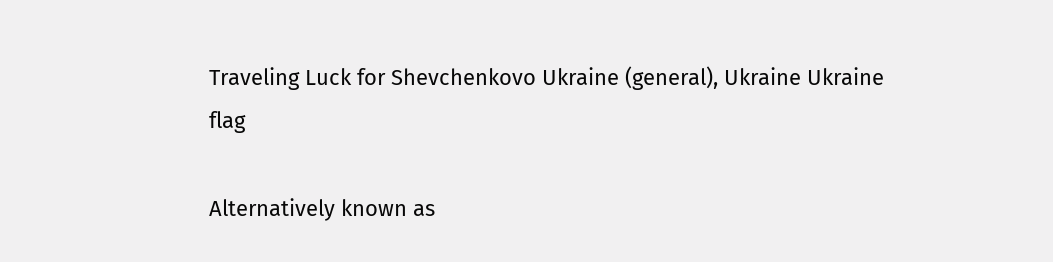Traveling Luck for Shevchenkovo Ukraine (general), Ukraine Ukraine flag

Alternatively known as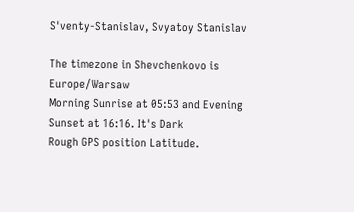S'venty-Stanislav, Svyatoy Stanislav

The timezone in Shevchenkovo is Europe/Warsaw
Morning Sunrise at 05:53 and Evening Sunset at 16:16. It's Dark
Rough GPS position Latitude.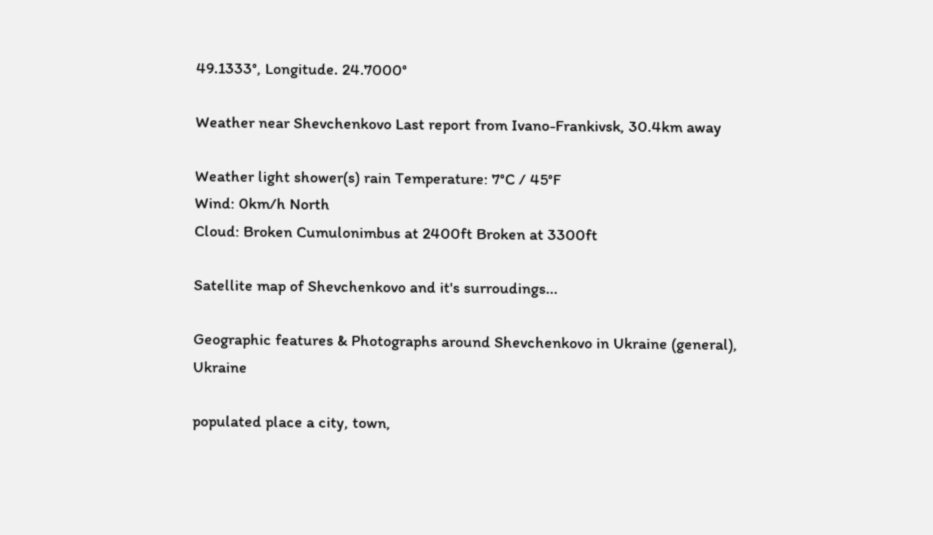49.1333°, Longitude. 24.7000°

Weather near Shevchenkovo Last report from Ivano-Frankivsk, 30.4km away

Weather light shower(s) rain Temperature: 7°C / 45°F
Wind: 0km/h North
Cloud: Broken Cumulonimbus at 2400ft Broken at 3300ft

Satellite map of Shevchenkovo and it's surroudings...

Geographic features & Photographs around Shevchenkovo in Ukraine (general), Ukraine

populated place a city, town,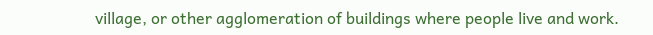village, or other agglomeration of buildings where people live and work.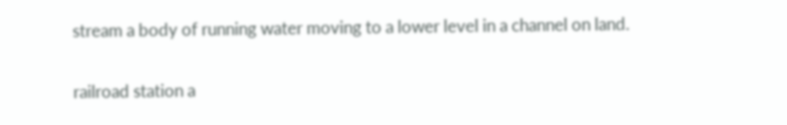stream a body of running water moving to a lower level in a channel on land.

railroad station a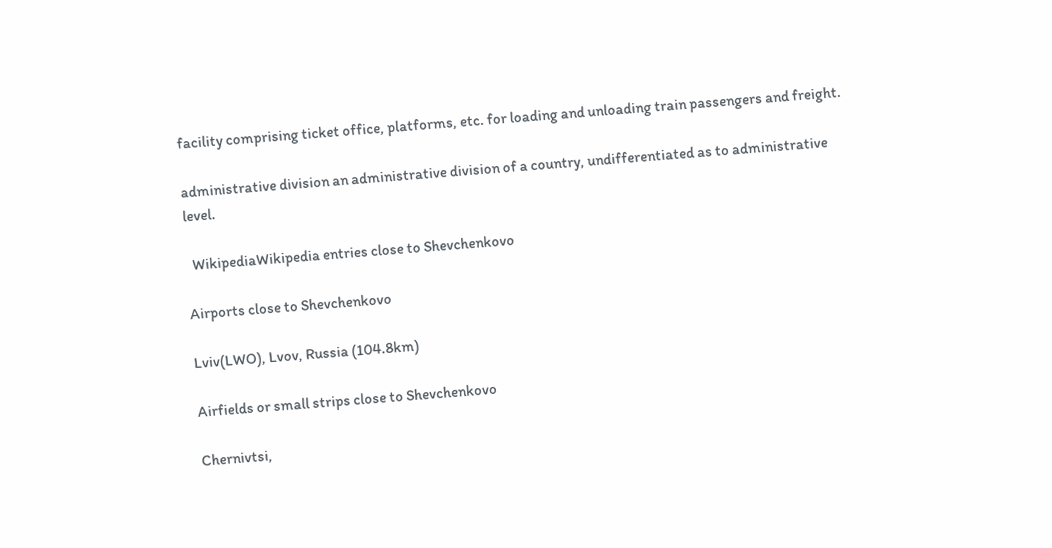facility comprising ticket office, platforms, etc. for loading and unloading train passengers and freight.

administrative division an administrative division of a country, undifferentiated as to administrative level.

  WikipediaWikipedia entries close to Shevchenkovo

Airports close to Shevchenkovo

Lviv(LWO), Lvov, Russia (104.8km)

Airfields or small strips close to Shevchenkovo

Chernivtsi,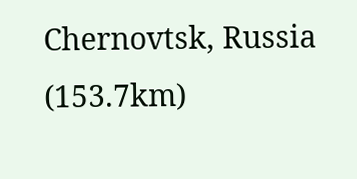Chernovtsk, Russia (153.7km)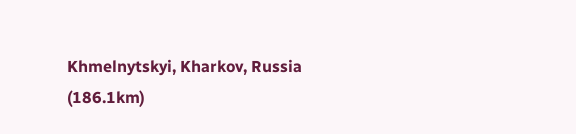Khmelnytskyi, Kharkov, Russia (186.1km)